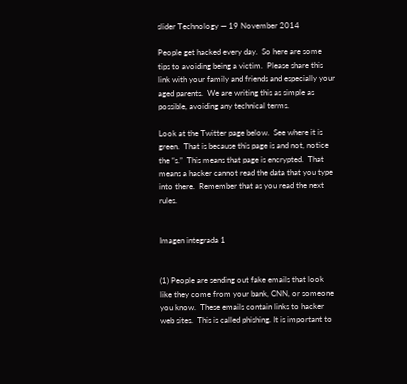slider Technology — 19 November 2014

People get hacked every day.  So here are some tips to avoiding being a victim.  Please share this link with your family and friends and especially your aged parents.  We are writing this as simple as possible, avoiding any technical terms.

Look at the Twitter page below.  See where it is green.  That is because this page is and not, notice the “s.”  This means that page is encrypted.  That means a hacker cannot read the data that you type into there.  Remember that as you read the next rules.


Imagen integrada 1


(1) People are sending out fake emails that look like they come from your bank, CNN, or someone you know.  These emails contain links to hacker web sites.  This is called phishing. It is important to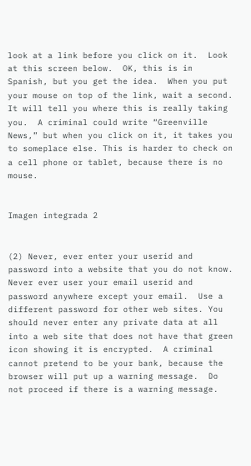look at a link before you click on it.  Look at this screen below.  OK, this is in Spanish, but you get the idea.  When you put your mouse on top of the link, wait a second.  It will tell you where this is really taking you.  A criminal could write “Greenville News,” but when you click on it, it takes you to someplace else. This is harder to check on a cell phone or tablet, because there is no mouse.


Imagen integrada 2


(2) Never, ever enter your userid and password into a website that you do not know.  Never ever user your email userid and password anywhere except your email.  Use a different password for other web sites. You should never enter any private data at all into a web site that does not have that green icon showing it is encrypted.  A criminal cannot pretend to be your bank, because the browser will put up a warning message.  Do not proceed if there is a warning message.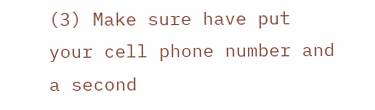(3) Make sure have put your cell phone number and a second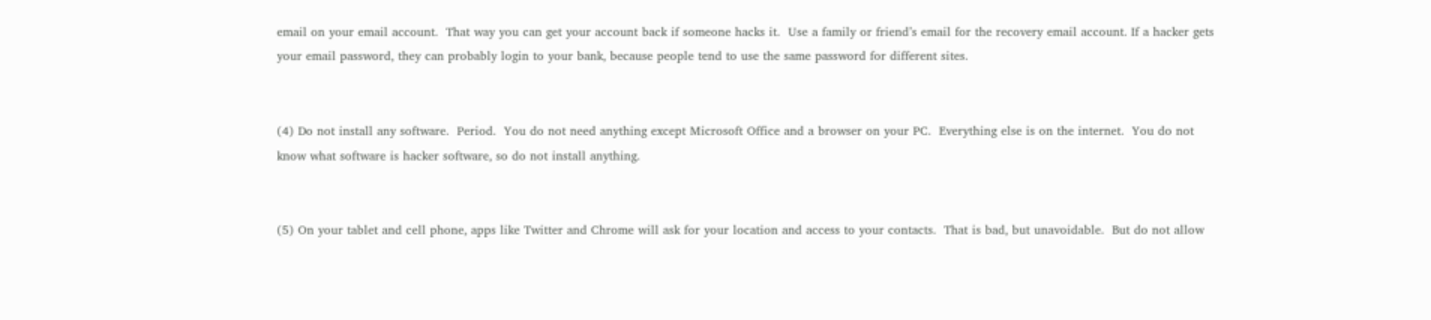email on your email account.  That way you can get your account back if someone hacks it.  Use a family or friend’s email for the recovery email account. If a hacker gets your email password, they can probably login to your bank, because people tend to use the same password for different sites.


(4) Do not install any software.  Period.  You do not need anything except Microsoft Office and a browser on your PC.  Everything else is on the internet.  You do not know what software is hacker software, so do not install anything.


(5) On your tablet and cell phone, apps like Twitter and Chrome will ask for your location and access to your contacts.  That is bad, but unavoidable.  But do not allow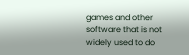games and other software that is not widely used to do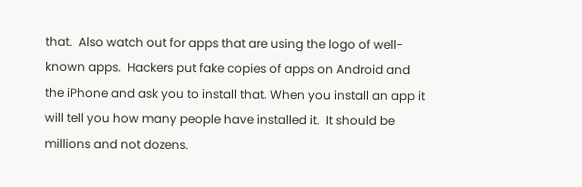that.  Also watch out for apps that are using the logo of well-known apps.  Hackers put fake copies of apps on Android and the iPhone and ask you to install that. When you install an app it will tell you how many people have installed it.  It should be millions and not dozens.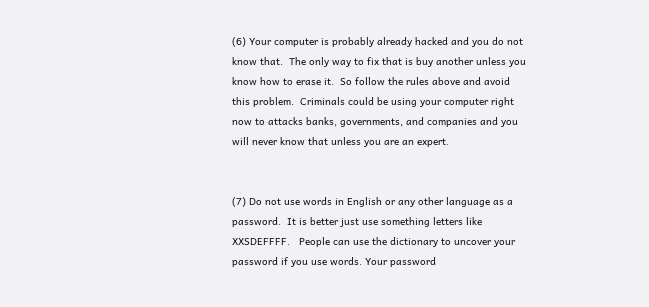(6) Your computer is probably already hacked and you do not know that.  The only way to fix that is buy another unless you know how to erase it.  So follow the rules above and avoid this problem.  Criminals could be using your computer right now to attacks banks, governments, and companies and you will never know that unless you are an expert.


(7) Do not use words in English or any other language as a password.  It is better just use something letters like XXSDEFFFF.   People can use the dictionary to uncover your password if you use words. Your password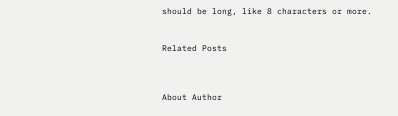should be long, like 8 characters or more.


Related Posts



About Author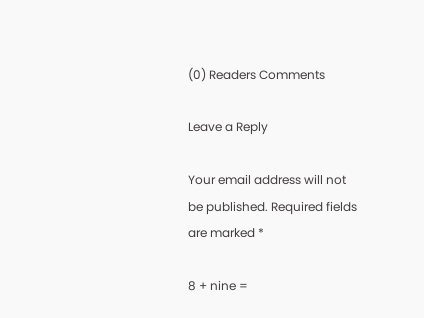(0) Readers Comments

Leave a Reply

Your email address will not be published. Required fields are marked *

8 + nine =